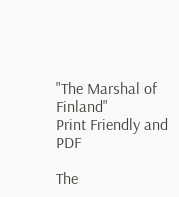"The Marshal of Finland"
Print Friendly and PDF

The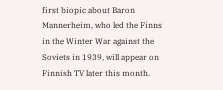first biopic about Baron Mannerheim, who led the Finns in the Winter War against the Soviets in 1939, will appear on Finnish TV later this month.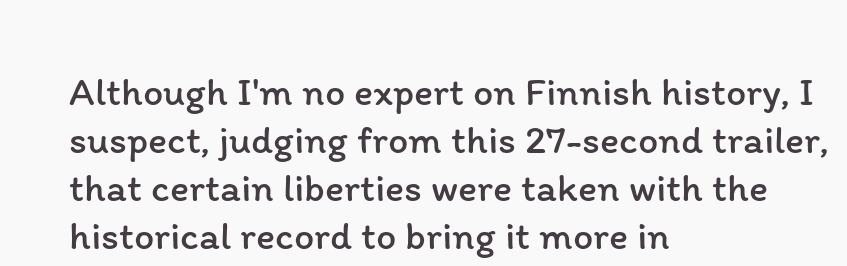Although I'm no expert on Finnish history, I suspect, judging from this 27-second trailer, that certain liberties were taken with the historical record to bring it more in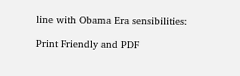line with Obama Era sensibilities:

Print Friendly and PDF